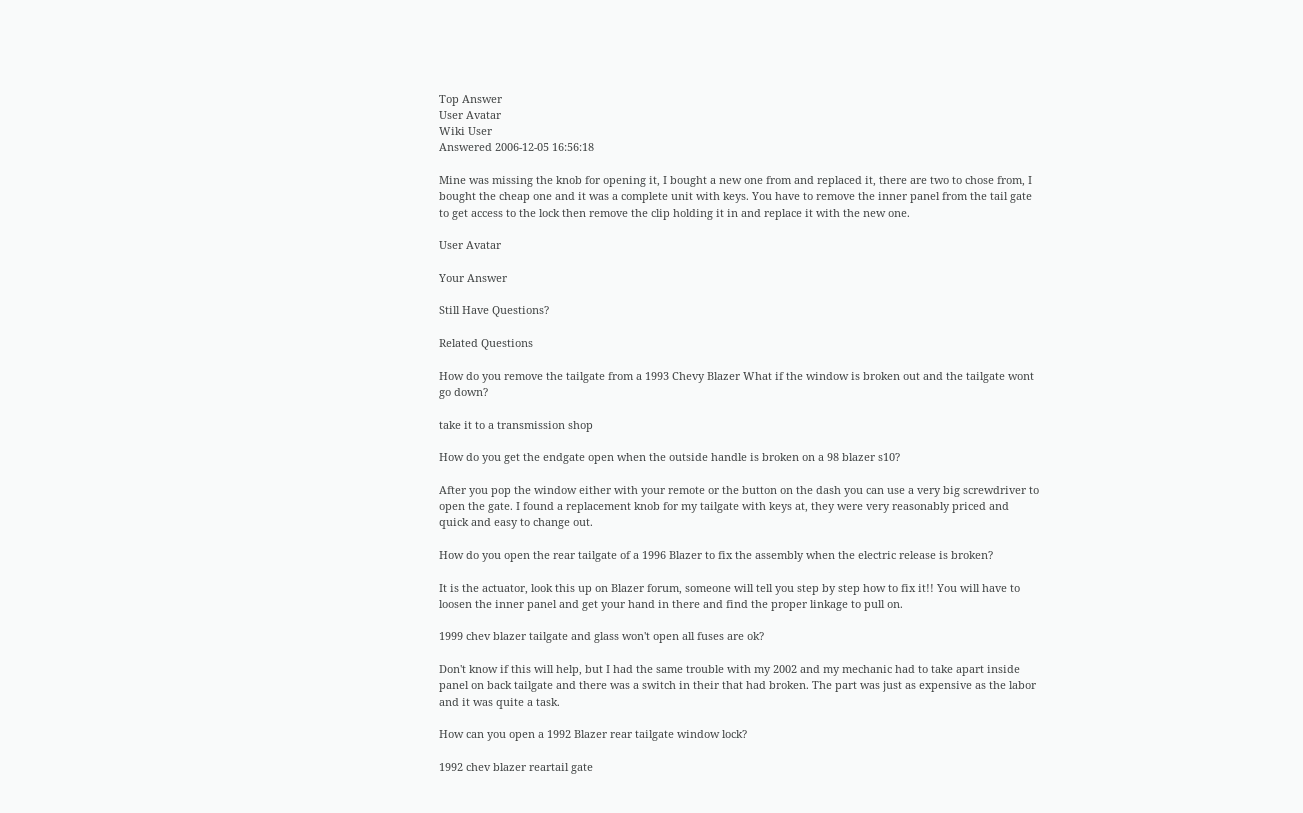Top Answer
User Avatar
Wiki User
Answered 2006-12-05 16:56:18

Mine was missing the knob for opening it, I bought a new one from and replaced it, there are two to chose from, I bought the cheap one and it was a complete unit with keys. You have to remove the inner panel from the tail gate to get access to the lock then remove the clip holding it in and replace it with the new one.

User Avatar

Your Answer

Still Have Questions?

Related Questions

How do you remove the tailgate from a 1993 Chevy Blazer What if the window is broken out and the tailgate wont go down?

take it to a transmission shop

How do you get the endgate open when the outside handle is broken on a 98 blazer s10?

After you pop the window either with your remote or the button on the dash you can use a very big screwdriver to open the gate. I found a replacement knob for my tailgate with keys at, they were very reasonably priced and quick and easy to change out.

How do you open the rear tailgate of a 1996 Blazer to fix the assembly when the electric release is broken?

It is the actuator, look this up on Blazer forum, someone will tell you step by step how to fix it!! You will have to loosen the inner panel and get your hand in there and find the proper linkage to pull on.

1999 chev blazer tailgate and glass won't open all fuses are ok?

Don't know if this will help, but I had the same trouble with my 2002 and my mechanic had to take apart inside panel on back tailgate and there was a switch in their that had broken. The part was just as expensive as the labor and it was quite a task.

How can you open a 1992 Blazer rear tailgate window lock?

1992 chev blazer reartail gate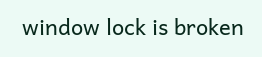window lock is broken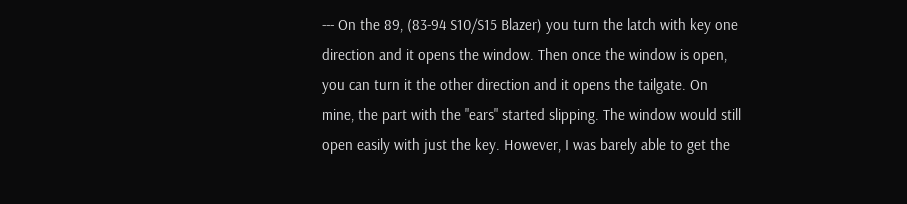--- On the 89, (83-94 S10/S15 Blazer) you turn the latch with key one direction and it opens the window. Then once the window is open, you can turn it the other direction and it opens the tailgate. On mine, the part with the "ears" started slipping. The window would still open easily with just the key. However, I was barely able to get the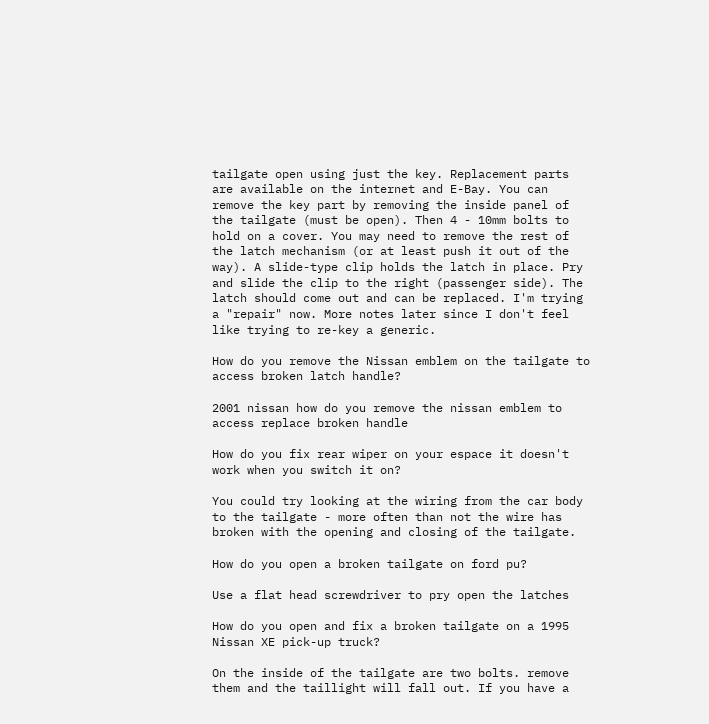tailgate open using just the key. Replacement parts are available on the internet and E-Bay. You can remove the key part by removing the inside panel of the tailgate (must be open). Then 4 - 10mm bolts to hold on a cover. You may need to remove the rest of the latch mechanism (or at least push it out of the way). A slide-type clip holds the latch in place. Pry and slide the clip to the right (passenger side). The latch should come out and can be replaced. I'm trying a "repair" now. More notes later since I don't feel like trying to re-key a generic.

How do you remove the Nissan emblem on the tailgate to access broken latch handle?

2001 nissan how do you remove the nissan emblem to access replace broken handle

How do you fix rear wiper on your espace it doesn't work when you switch it on?

You could try looking at the wiring from the car body to the tailgate - more often than not the wire has broken with the opening and closing of the tailgate.

How do you open a broken tailgate on ford pu?

Use a flat head screwdriver to pry open the latches

How do you open and fix a broken tailgate on a 1995 Nissan XE pick-up truck?

On the inside of the tailgate are two bolts. remove them and the taillight will fall out. If you have a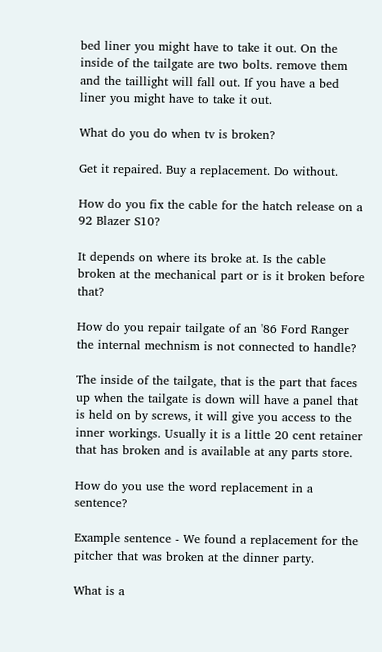bed liner you might have to take it out. On the inside of the tailgate are two bolts. remove them and the taillight will fall out. If you have a bed liner you might have to take it out.

What do you do when tv is broken?

Get it repaired. Buy a replacement. Do without.

How do you fix the cable for the hatch release on a 92 Blazer S10?

It depends on where its broke at. Is the cable broken at the mechanical part or is it broken before that?

How do you repair tailgate of an '86 Ford Ranger the internal mechnism is not connected to handle?

The inside of the tailgate, that is the part that faces up when the tailgate is down will have a panel that is held on by screws, it will give you access to the inner workings. Usually it is a little 20 cent retainer that has broken and is available at any parts store.

How do you use the word replacement in a sentence?

Example sentence - We found a replacement for the pitcher that was broken at the dinner party.

What is a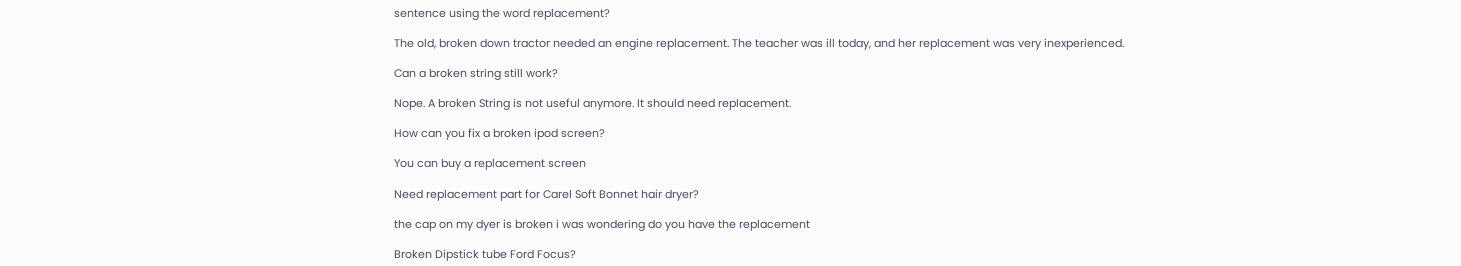sentence using the word replacement?

The old, broken down tractor needed an engine replacement. The teacher was ill today, and her replacement was very inexperienced.

Can a broken string still work?

Nope. A broken String is not useful anymore. It should need replacement.

How can you fix a broken ipod screen?

You can buy a replacement screen

Need replacement part for Carel Soft Bonnet hair dryer?

the cap on my dyer is broken i was wondering do you have the replacement

Broken Dipstick tube Ford Focus?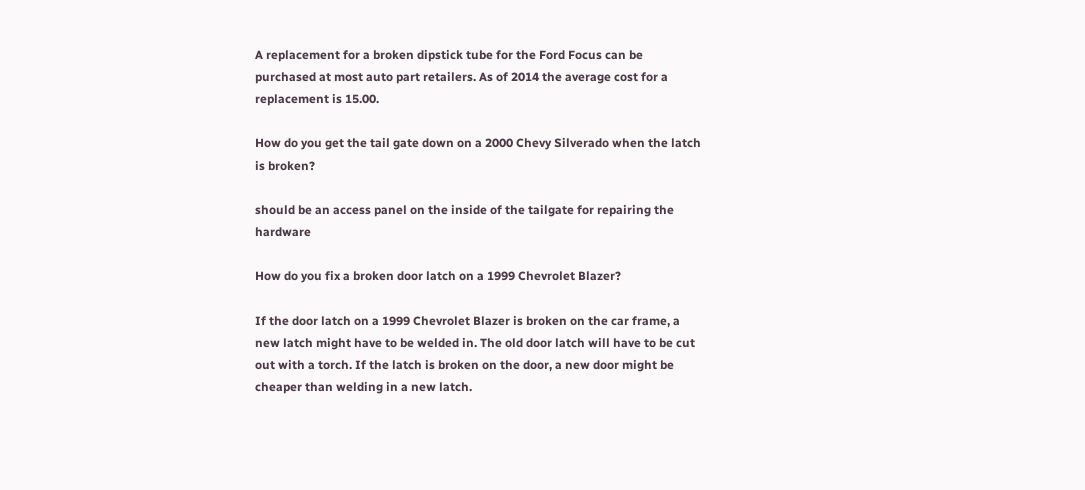A replacement for a broken dipstick tube for the Ford Focus can be purchased at most auto part retailers. As of 2014 the average cost for a replacement is 15.00.

How do you get the tail gate down on a 2000 Chevy Silverado when the latch is broken?

should be an access panel on the inside of the tailgate for repairing the hardware

How do you fix a broken door latch on a 1999 Chevrolet Blazer?

If the door latch on a 1999 Chevrolet Blazer is broken on the car frame, a new latch might have to be welded in. The old door latch will have to be cut out with a torch. If the latch is broken on the door, a new door might be cheaper than welding in a new latch.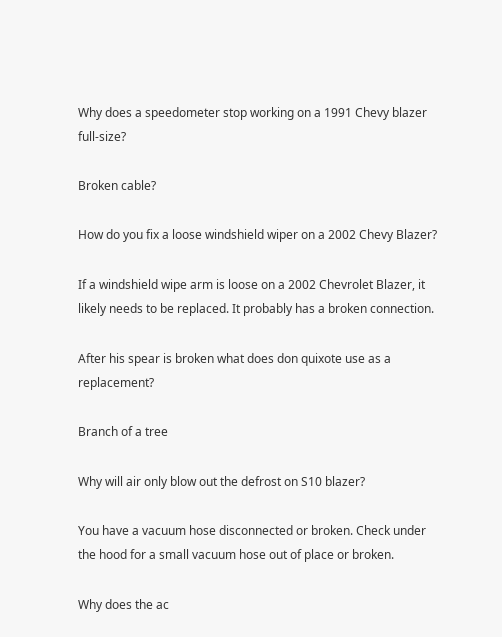Why does a speedometer stop working on a 1991 Chevy blazer full-size?

Broken cable?

How do you fix a loose windshield wiper on a 2002 Chevy Blazer?

If a windshield wipe arm is loose on a 2002 Chevrolet Blazer, it likely needs to be replaced. It probably has a broken connection.

After his spear is broken what does don quixote use as a replacement?

Branch of a tree

Why will air only blow out the defrost on S10 blazer?

You have a vacuum hose disconnected or broken. Check under the hood for a small vacuum hose out of place or broken.

Why does the ac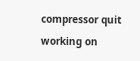compressor quit working on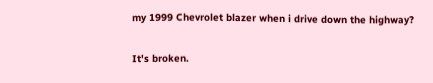my 1999 Chevrolet blazer when i drive down the highway?

It's broken.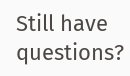Still have questions?